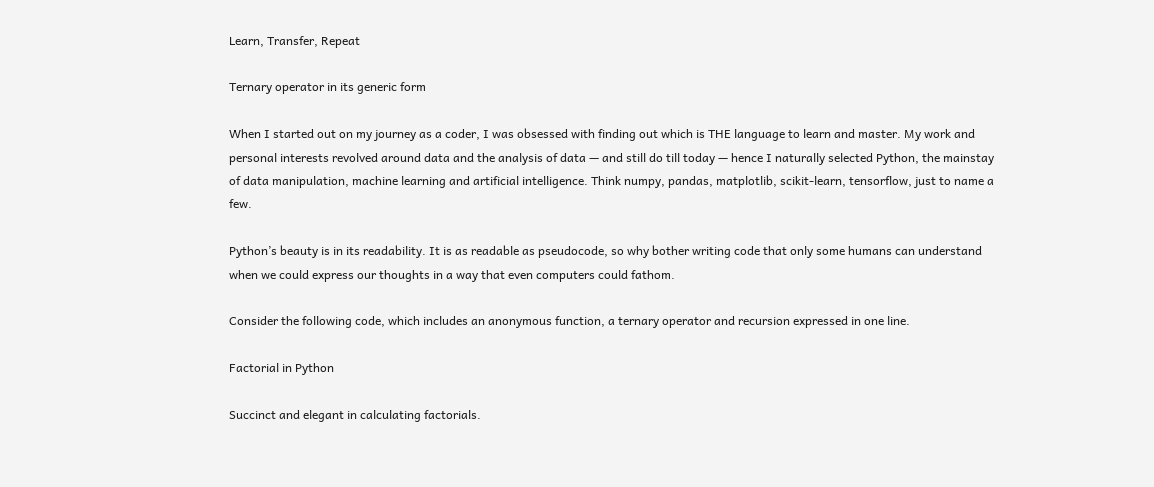Learn, Transfer, Repeat

Ternary operator in its generic form

When I started out on my journey as a coder, I was obsessed with finding out which is THE language to learn and master. My work and personal interests revolved around data and the analysis of data — and still do till today — hence I naturally selected Python, the mainstay of data manipulation, machine learning and artificial intelligence. Think numpy, pandas, matplotlib, scikit-learn, tensorflow, just to name a few.

Python’s beauty is in its readability. It is as readable as pseudocode, so why bother writing code that only some humans can understand when we could express our thoughts in a way that even computers could fathom.

Consider the following code, which includes an anonymous function, a ternary operator and recursion expressed in one line.

Factorial in Python

Succinct and elegant in calculating factorials.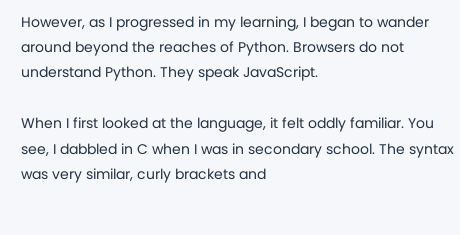However, as I progressed in my learning, I began to wander around beyond the reaches of Python. Browsers do not understand Python. They speak JavaScript.

When I first looked at the language, it felt oddly familiar. You see, I dabbled in C when I was in secondary school. The syntax was very similar, curly brackets and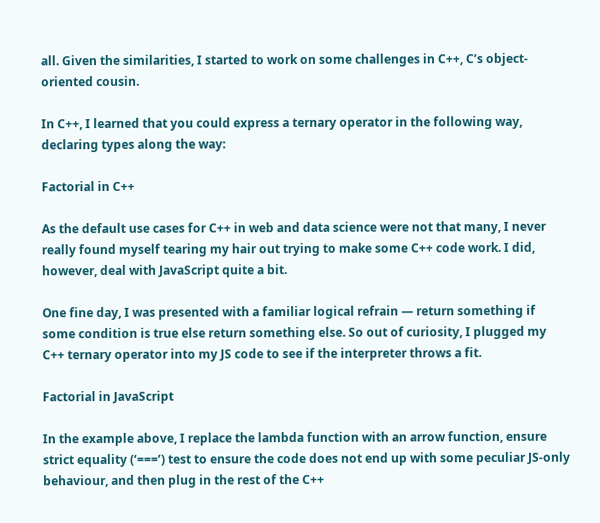all. Given the similarities, I started to work on some challenges in C++, C’s object-oriented cousin.

In C++, I learned that you could express a ternary operator in the following way, declaring types along the way:

Factorial in C++

As the default use cases for C++ in web and data science were not that many, I never really found myself tearing my hair out trying to make some C++ code work. I did, however, deal with JavaScript quite a bit.

One fine day, I was presented with a familiar logical refrain — return something if some condition is true else return something else. So out of curiosity, I plugged my C++ ternary operator into my JS code to see if the interpreter throws a fit.

Factorial in JavaScript

In the example above, I replace the lambda function with an arrow function, ensure strict equality (‘===’) test to ensure the code does not end up with some peculiar JS-only behaviour, and then plug in the rest of the C++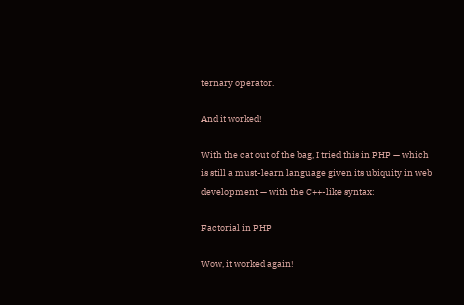ternary operator.

And it worked!

With the cat out of the bag, I tried this in PHP — which is still a must-learn language given its ubiquity in web development — with the C++-like syntax:

Factorial in PHP

Wow, it worked again!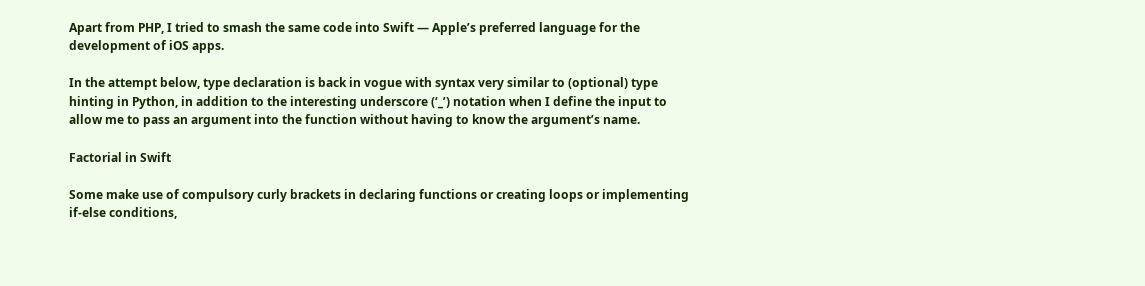Apart from PHP, I tried to smash the same code into Swift — Apple’s preferred language for the development of iOS apps.

In the attempt below, type declaration is back in vogue with syntax very similar to (optional) type hinting in Python, in addition to the interesting underscore (‘_’) notation when I define the input to allow me to pass an argument into the function without having to know the argument’s name.

Factorial in Swift

Some make use of compulsory curly brackets in declaring functions or creating loops or implementing if-else conditions,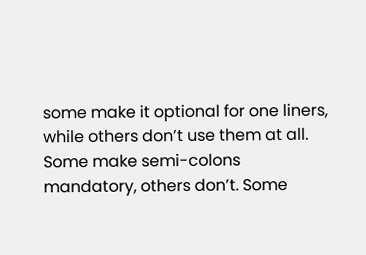some make it optional for one liners, while others don’t use them at all. Some make semi-colons mandatory, others don’t. Some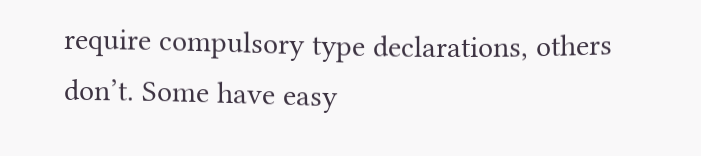require compulsory type declarations, others don’t. Some have easy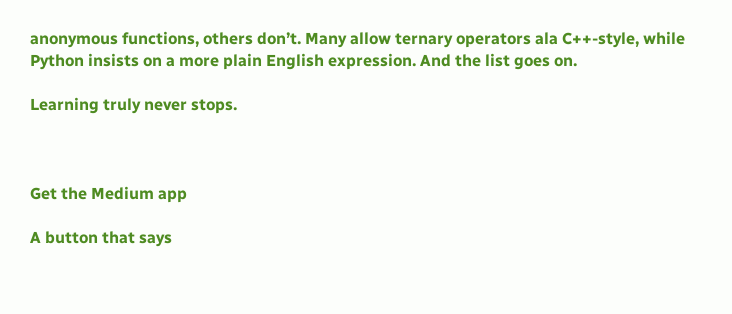anonymous functions, others don’t. Many allow ternary operators ala C++-style, while Python insists on a more plain English expression. And the list goes on.

Learning truly never stops.



Get the Medium app

A button that says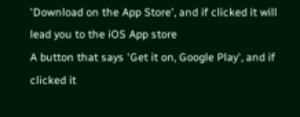'Download on the App Store', and if clicked it will lead you to the iOS App store
A button that says 'Get it on, Google Play', and if clicked it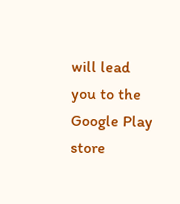will lead you to the Google Play store